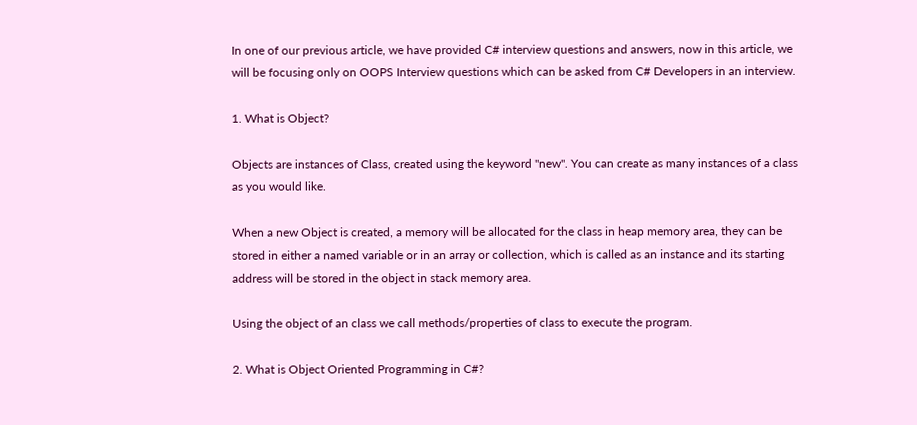In one of our previous article, we have provided C# interview questions and answers, now in this article, we will be focusing only on OOPS Interview questions which can be asked from C# Developers in an interview.

1. What is Object?

Objects are instances of Class, created using the keyword "new". You can create as many instances of a class as you would like.

When a new Object is created, a memory will be allocated for the class in heap memory area, they can be stored in either a named variable or in an array or collection, which is called as an instance and its starting address will be stored in the object in stack memory area.

Using the object of an class we call methods/properties of class to execute the program.

2. What is Object Oriented Programming in C#?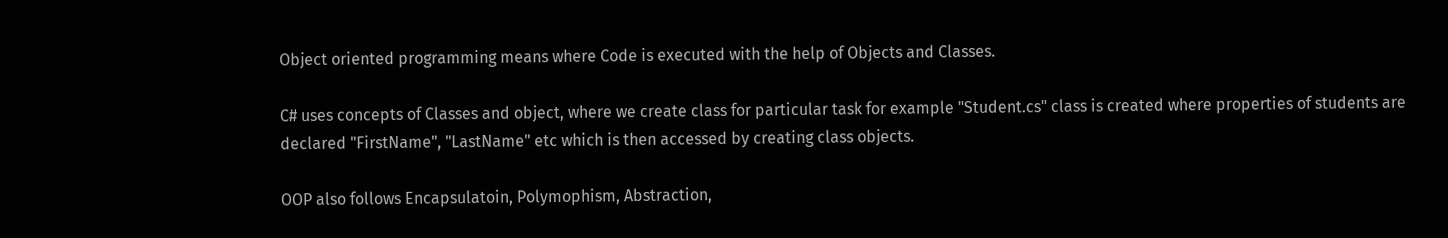Object oriented programming means where Code is executed with the help of Objects and Classes.

C# uses concepts of Classes and object, where we create class for particular task for example "Student.cs" class is created where properties of students are declared "FirstName", "LastName" etc which is then accessed by creating class objects.

OOP also follows Encapsulatoin, Polymophism, Abstraction,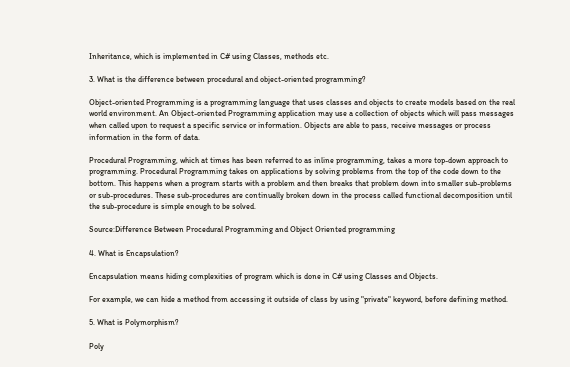Inheritance, which is implemented in C# using Classes, methods etc.

3. What is the difference between procedural and object-oriented programming?

Object-oriented Programming is a programming language that uses classes and objects to create models based on the real world environment. An Object-oriented Programming application may use a collection of objects which will pass messages when called upon to request a specific service or information. Objects are able to pass, receive messages or process information in the form of data.

Procedural Programming, which at times has been referred to as inline programming, takes a more top-down approach to programming. Procedural Programming takes on applications by solving problems from the top of the code down to the bottom. This happens when a program starts with a problem and then breaks that problem down into smaller sub-problems or sub-procedures. These sub-procedures are continually broken down in the process called functional decomposition until the sub-procedure is simple enough to be solved.

Source:Difference Between Procedural Programming and Object Oriented programming

4. What is Encapsulation?

Encapsulation means hiding complexities of program which is done in C# using Classes and Objects.

For example, we can hide a method from accessing it outside of class by using "private" keyword, before defining method.

5. What is Polymorphism?

Poly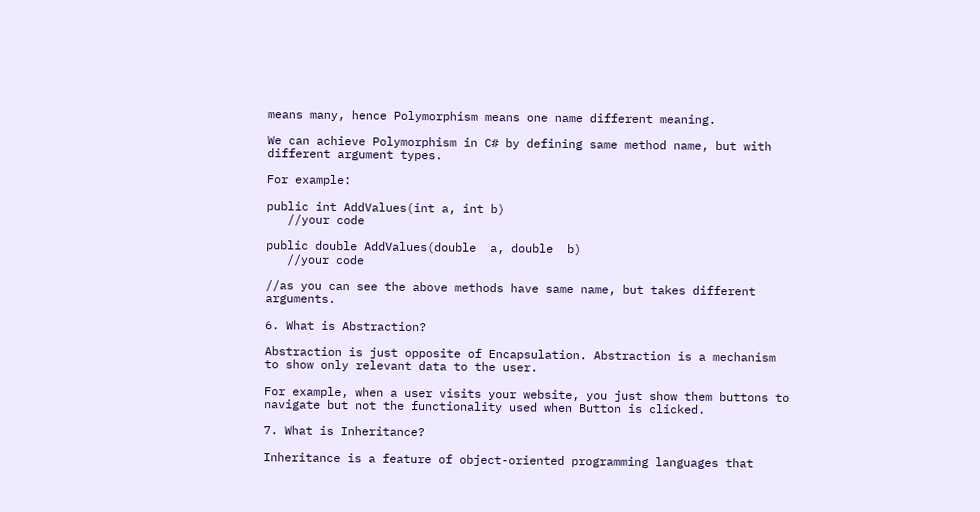means many, hence Polymorphism means one name different meaning.

We can achieve Polymorphism in C# by defining same method name, but with different argument types.

For example:

public int AddValues(int a, int b)
   //your code

public double AddValues(double  a, double  b)
   //your code

//as you can see the above methods have same name, but takes different arguments.

6. What is Abstraction?

Abstraction is just opposite of Encapsulation. Abstraction is a mechanism to show only relevant data to the user.

For example, when a user visits your website, you just show them buttons to navigate but not the functionality used when Button is clicked.

7. What is Inheritance?

Inheritance is a feature of object-oriented programming languages that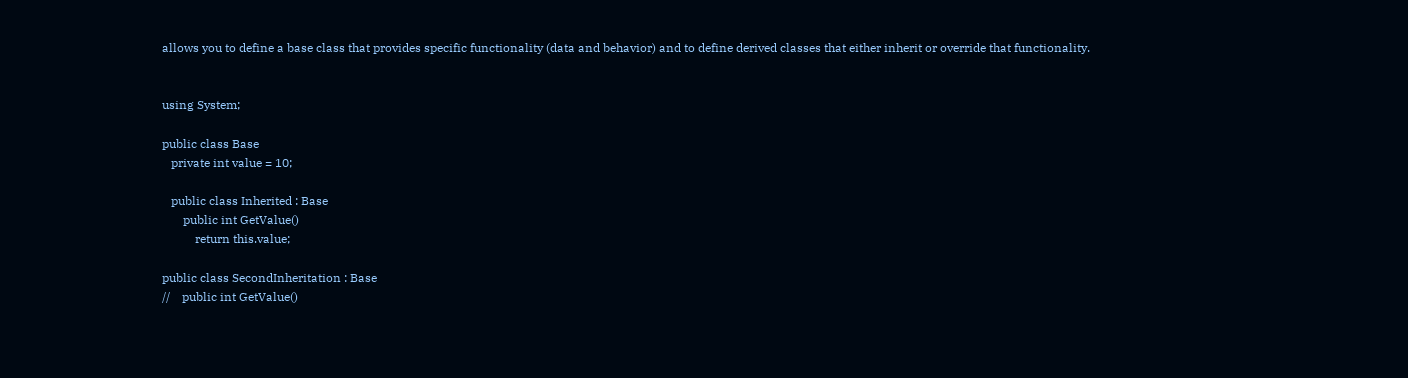allows you to define a base class that provides specific functionality (data and behavior) and to define derived classes that either inherit or override that functionality.


using System;

public class Base
   private int value = 10;

   public class Inherited : Base
       public int GetValue()
           return this.value;

public class SecondInheritation : Base
//    public int GetValue()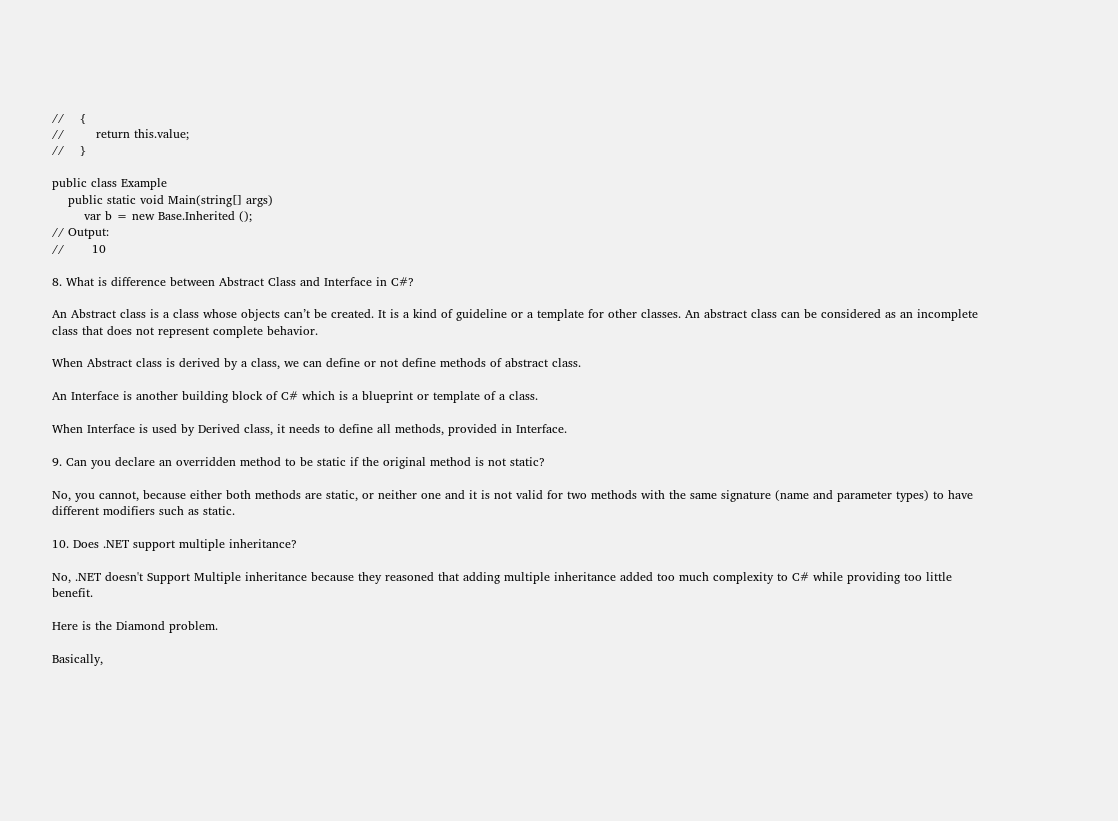//    {
//        return this.value;
//    }

public class Example
    public static void Main(string[] args)
        var b = new Base.Inherited ();
// Output:
//       10

8. What is difference between Abstract Class and Interface in C#?

An Abstract class is a class whose objects can’t be created. It is a kind of guideline or a template for other classes. An abstract class can be considered as an incomplete class that does not represent complete behavior.

When Abstract class is derived by a class, we can define or not define methods of abstract class.

An Interface is another building block of C# which is a blueprint or template of a class.

When Interface is used by Derived class, it needs to define all methods, provided in Interface.

9. Can you declare an overridden method to be static if the original method is not static?

No, you cannot, because either both methods are static, or neither one and it is not valid for two methods with the same signature (name and parameter types) to have different modifiers such as static.

10. Does .NET support multiple inheritance?

No, .NET doesn't Support Multiple inheritance because they reasoned that adding multiple inheritance added too much complexity to C# while providing too little benefit.

Here is the Diamond problem.

Basically,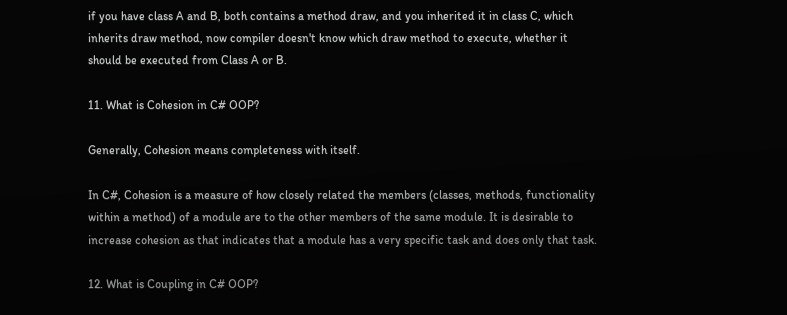if you have class A and B, both contains a method draw, and you inherited it in class C, which inherits draw method, now compiler doesn't know which draw method to execute, whether it should be executed from Class A or B.

11. What is Cohesion in C# OOP?

Generally, Cohesion means completeness with itself.

In C#, Cohesion is a measure of how closely related the members (classes, methods, functionality within a method) of a module are to the other members of the same module. It is desirable to increase cohesion as that indicates that a module has a very specific task and does only that task.

12. What is Coupling in C# OOP?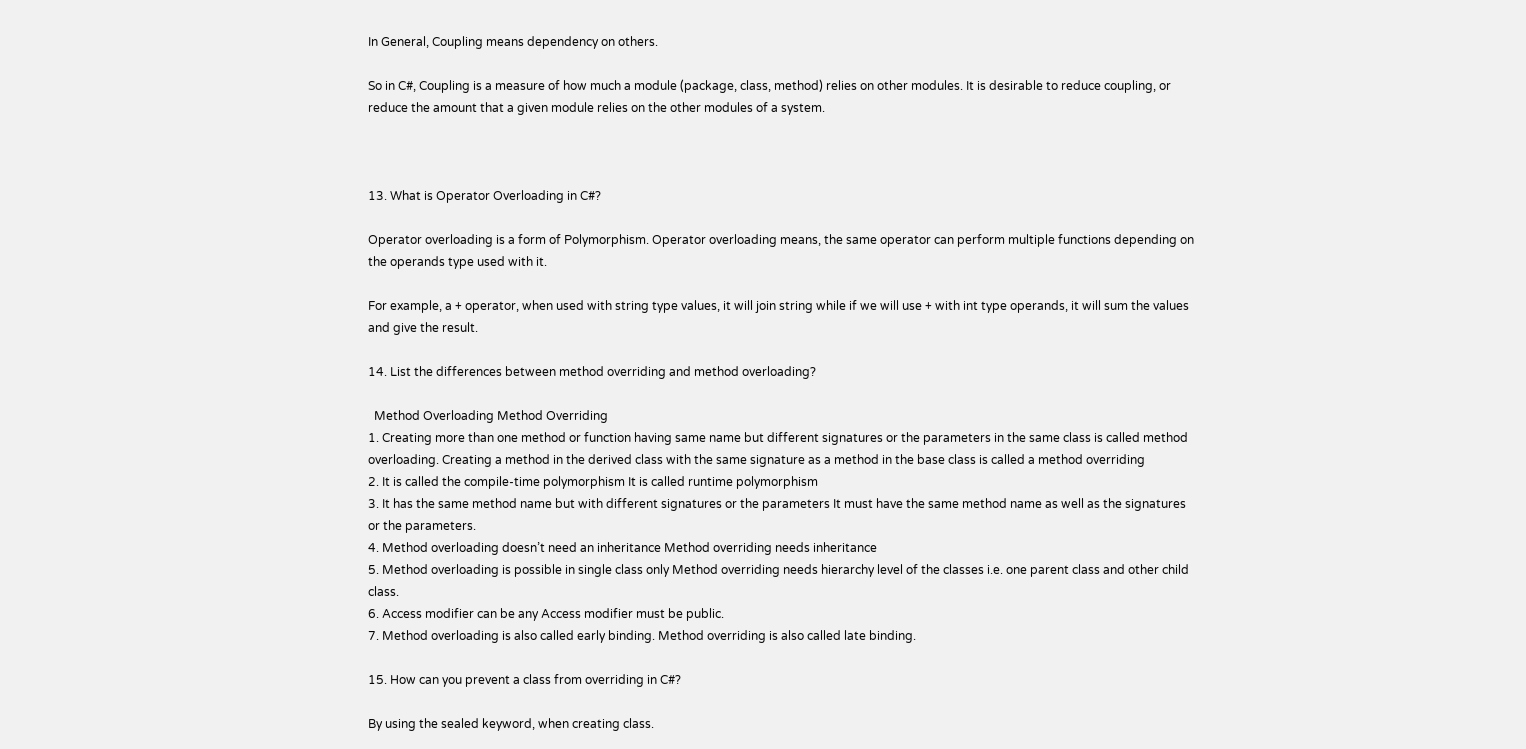In General, Coupling means dependency on others.

So in C#, Coupling is a measure of how much a module (package, class, method) relies on other modules. It is desirable to reduce coupling, or reduce the amount that a given module relies on the other modules of a system.



13. What is Operator Overloading in C#?

Operator overloading is a form of Polymorphism. Operator overloading means, the same operator can perform multiple functions depending on the operands type used with it.

For example, a + operator, when used with string type values, it will join string while if we will use + with int type operands, it will sum the values and give the result.

14. List the differences between method overriding and method overloading?

  Method Overloading Method Overriding
1. Creating more than one method or function having same name but different signatures or the parameters in the same class is called method overloading. Creating a method in the derived class with the same signature as a method in the base class is called a method overriding
2. It is called the compile-time polymorphism It is called runtime polymorphism
3. It has the same method name but with different signatures or the parameters It must have the same method name as well as the signatures or the parameters.
4. Method overloading doesn’t need an inheritance Method overriding needs inheritance
5. Method overloading is possible in single class only Method overriding needs hierarchy level of the classes i.e. one parent class and other child class.
6. Access modifier can be any Access modifier must be public.
7. Method overloading is also called early binding. Method overriding is also called late binding.

15. How can you prevent a class from overriding in C#?

By using the sealed keyword, when creating class.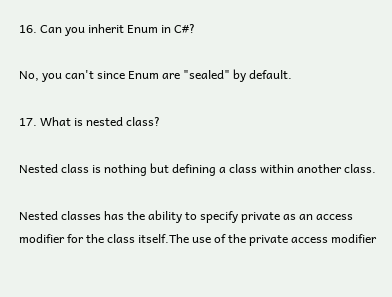16. Can you inherit Enum in C#?

No, you can't since Enum are "sealed" by default.

17. What is nested class?

Nested class is nothing but defining a class within another class.

Nested classes has the ability to specify private as an access modifier for the class itself.The use of the private access modifier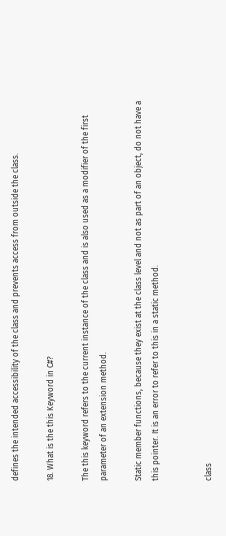defines the intended accessibility of the class and prevents access from outside the class.

18. What is the this Keyword in C#?

The this keyword refers to the current instance of the class and is also used as a modifier of the first parameter of an extension method.

Static member functions, because they exist at the class level and not as part of an object, do not have a this pointer. It is an error to refer to this in a static method.


class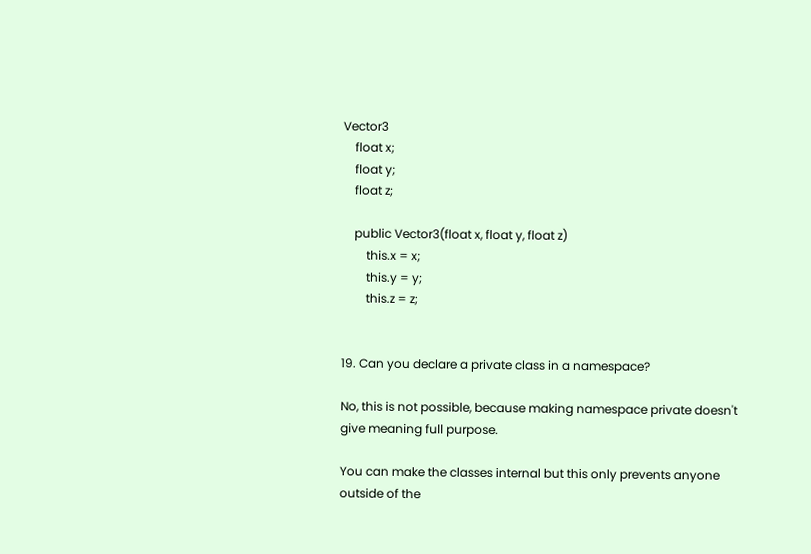Vector3
    float x;
    float y;
    float z;

    public Vector3(float x, float y, float z)
        this.x = x;
        this.y = y;
        this.z = z;


19. Can you declare a private class in a namespace?

No, this is not possible, because making namespace private doesn't give meaning full purpose.

You can make the classes internal but this only prevents anyone outside of the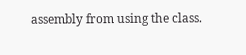assembly from using the class.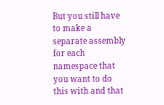But you still have to make a separate assembly for each namespace that you want to do this with and that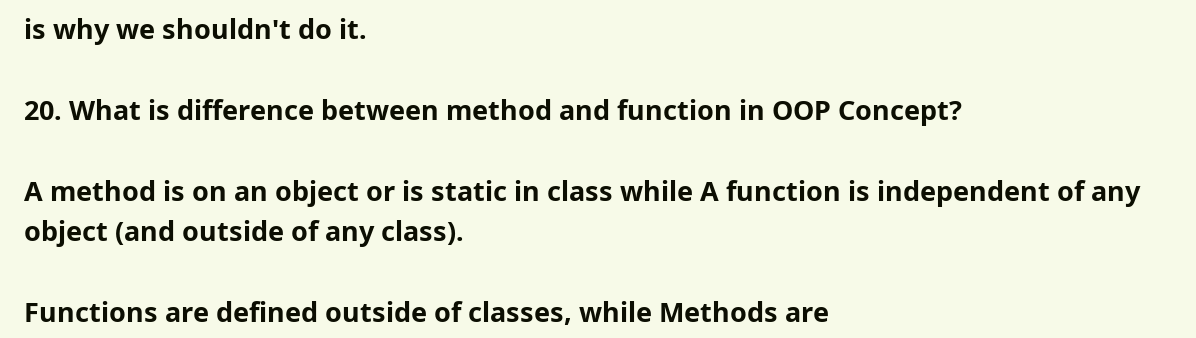is why we shouldn't do it.

20. What is difference between method and function in OOP Concept?

A method is on an object or is static in class while A function is independent of any object (and outside of any class).

Functions are defined outside of classes, while Methods are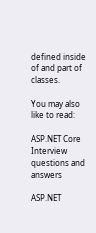defined inside of and part of classes.

You may also like to read:

ASP.NET Core Interview questions and answers

ASP.NET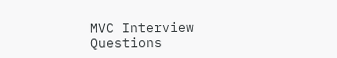MVC Interview Questions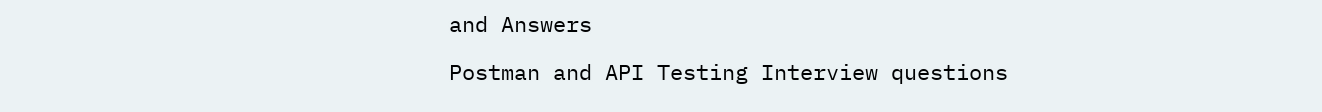and Answers

Postman and API Testing Interview questions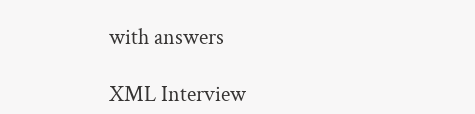with answers

XML Interview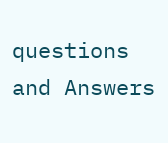questions and Answers